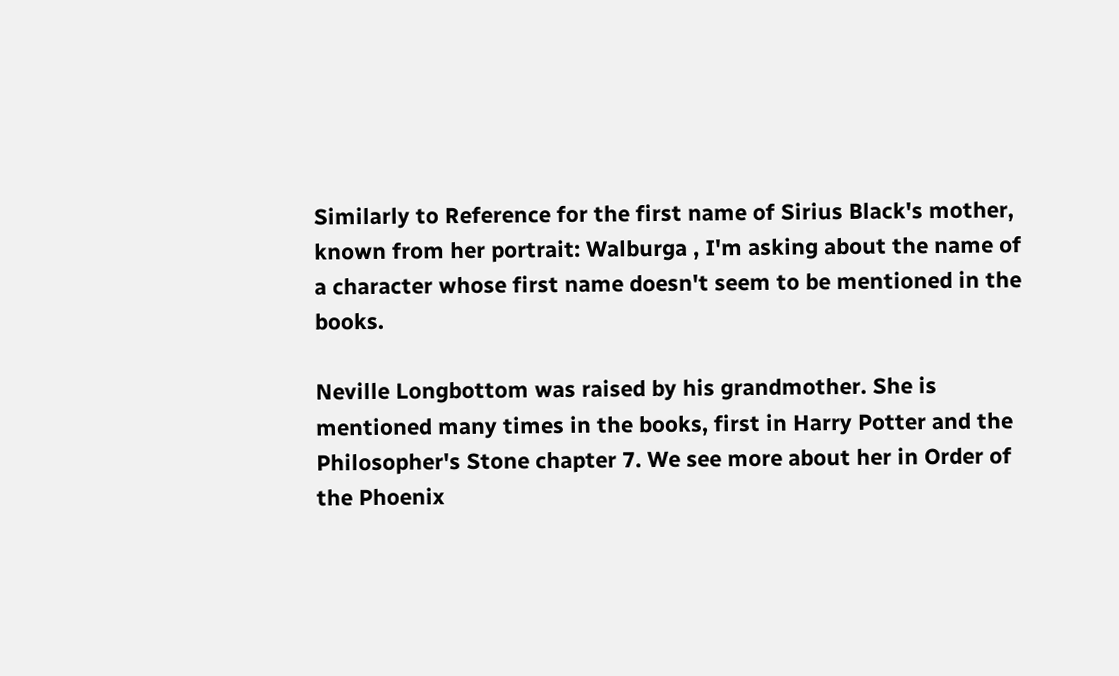Similarly to Reference for the first name of Sirius Black's mother, known from her portrait: Walburga , I'm asking about the name of a character whose first name doesn't seem to be mentioned in the books.

Neville Longbottom was raised by his grandmother. She is mentioned many times in the books, first in Harry Potter and the Philosopher's Stone chapter 7. We see more about her in Order of the Phoenix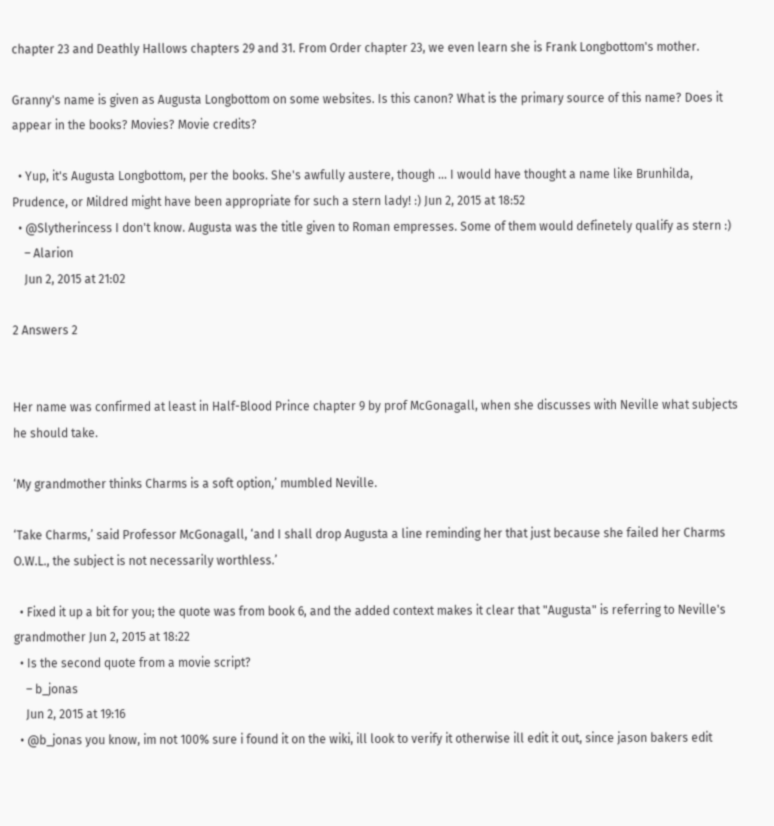chapter 23 and Deathly Hallows chapters 29 and 31. From Order chapter 23, we even learn she is Frank Longbottom's mother.

Granny's name is given as Augusta Longbottom on some websites. Is this canon? What is the primary source of this name? Does it appear in the books? Movies? Movie credits?

  • Yup, it's Augusta Longbottom, per the books. She's awfully austere, though ... I would have thought a name like Brunhilda, Prudence, or Mildred might have been appropriate for such a stern lady! :) Jun 2, 2015 at 18:52
  • @Slytherincess I don't know. Augusta was the title given to Roman empresses. Some of them would definetely qualify as stern :)
    – Alarion
    Jun 2, 2015 at 21:02

2 Answers 2


Her name was confirmed at least in Half-Blood Prince chapter 9 by prof McGonagall, when she discusses with Neville what subjects he should take.

‘My grandmother thinks Charms is a soft option,’ mumbled Neville.

‘Take Charms,’ said Professor McGonagall, ‘and I shall drop Augusta a line reminding her that just because she failed her Charms O.W.L., the subject is not necessarily worthless.’

  • Fixed it up a bit for you; the quote was from book 6, and the added context makes it clear that "Augusta" is referring to Neville's grandmother Jun 2, 2015 at 18:22
  • Is the second quote from a movie script?
    – b_jonas
    Jun 2, 2015 at 19:16
  • @b_jonas you know, im not 100% sure i found it on the wiki, ill look to verify it otherwise ill edit it out, since jason bakers edit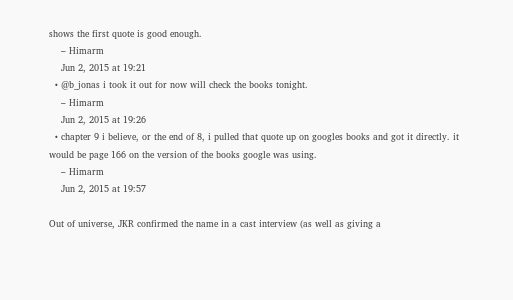shows the first quote is good enough.
    – Himarm
    Jun 2, 2015 at 19:21
  • @b_jonas i took it out for now will check the books tonight.
    – Himarm
    Jun 2, 2015 at 19:26
  • chapter 9 i believe, or the end of 8, i pulled that quote up on googles books and got it directly. it would be page 166 on the version of the books google was using.
    – Himarm
    Jun 2, 2015 at 19:57

Out of universe, JKR confirmed the name in a cast interview (as well as giving a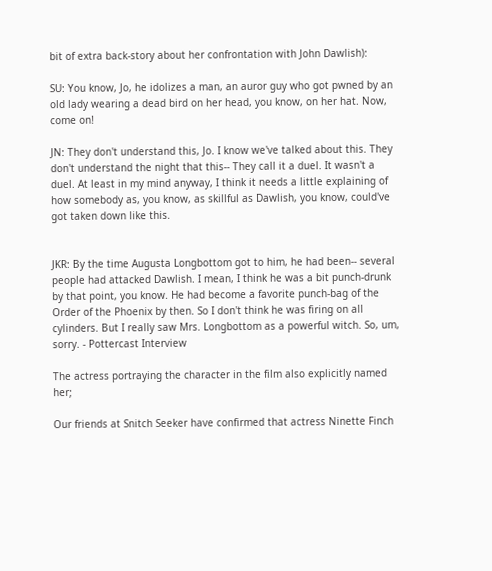bit of extra back-story about her confrontation with John Dawlish):

SU: You know, Jo, he idolizes a man, an auror guy who got pwned by an old lady wearing a dead bird on her head, you know, on her hat. Now, come on!

JN: They don't understand this, Jo. I know we've talked about this. They don't understand the night that this-- They call it a duel. It wasn't a duel. At least in my mind anyway, I think it needs a little explaining of how somebody as, you know, as skillful as Dawlish, you know, could've got taken down like this.


JKR: By the time Augusta Longbottom got to him, he had been-- several people had attacked Dawlish. I mean, I think he was a bit punch-drunk by that point, you know. He had become a favorite punch-bag of the Order of the Phoenix by then. So I don't think he was firing on all cylinders. But I really saw Mrs. Longbottom as a powerful witch. So, um, sorry. - Pottercast Interview

The actress portraying the character in the film also explicitly named her;

Our friends at Snitch Seeker have confirmed that actress Ninette Finch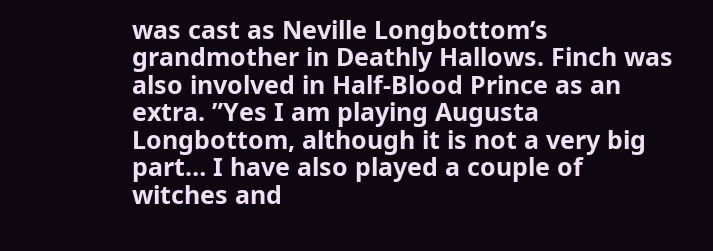was cast as Neville Longbottom’s grandmother in Deathly Hallows. Finch was also involved in Half-Blood Prince as an extra. ”Yes I am playing Augusta Longbottom, although it is not a very big part… I have also played a couple of witches and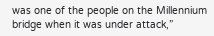was one of the people on the Millennium bridge when it was under attack,”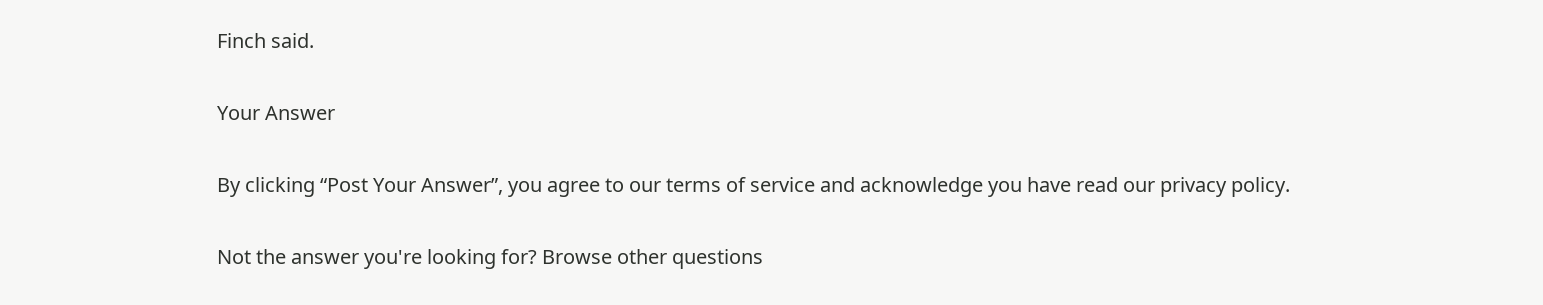Finch said.

Your Answer

By clicking “Post Your Answer”, you agree to our terms of service and acknowledge you have read our privacy policy.

Not the answer you're looking for? Browse other questions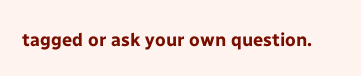tagged or ask your own question.